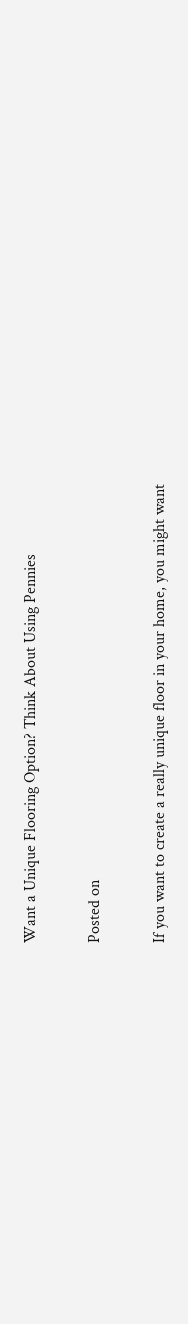Want a Unique Flooring Option? Think About Using Pennies

Posted on

If you want to create a really unique floor in your home, you might want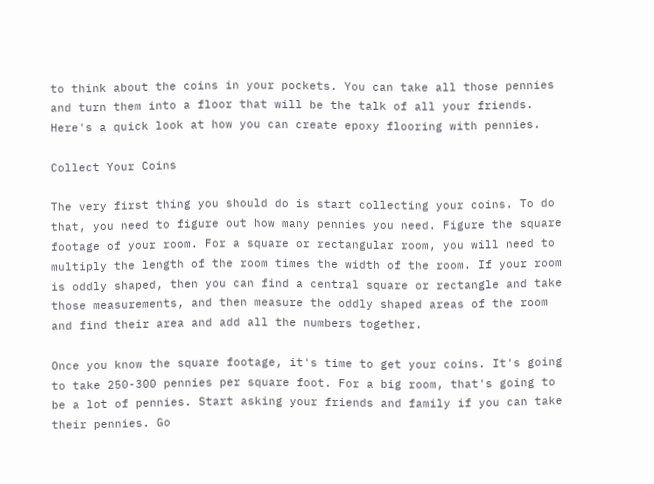to think about the coins in your pockets. You can take all those pennies and turn them into a floor that will be the talk of all your friends. Here's a quick look at how you can create epoxy flooring with pennies.

Collect Your Coins

The very first thing you should do is start collecting your coins. To do that, you need to figure out how many pennies you need. Figure the square footage of your room. For a square or rectangular room, you will need to multiply the length of the room times the width of the room. If your room is oddly shaped, then you can find a central square or rectangle and take those measurements, and then measure the oddly shaped areas of the room and find their area and add all the numbers together.

Once you know the square footage, it's time to get your coins. It's going to take 250-300 pennies per square foot. For a big room, that's going to be a lot of pennies. Start asking your friends and family if you can take their pennies. Go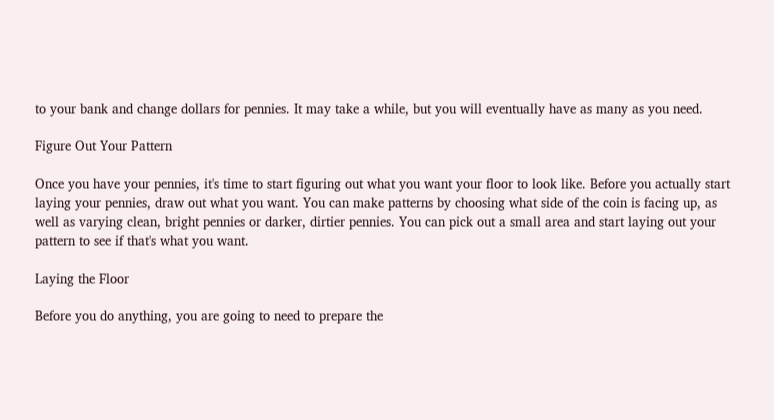to your bank and change dollars for pennies. It may take a while, but you will eventually have as many as you need.

Figure Out Your Pattern

Once you have your pennies, it's time to start figuring out what you want your floor to look like. Before you actually start laying your pennies, draw out what you want. You can make patterns by choosing what side of the coin is facing up, as well as varying clean, bright pennies or darker, dirtier pennies. You can pick out a small area and start laying out your pattern to see if that's what you want.

Laying the Floor

Before you do anything, you are going to need to prepare the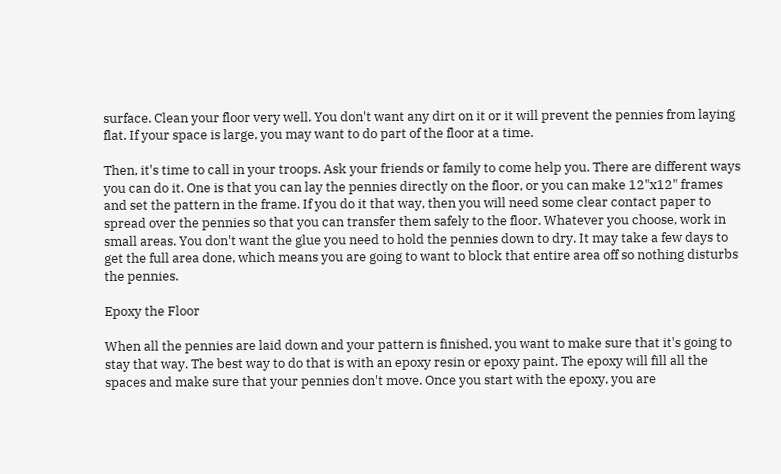surface. Clean your floor very well. You don't want any dirt on it or it will prevent the pennies from laying flat. If your space is large, you may want to do part of the floor at a time.

Then, it's time to call in your troops. Ask your friends or family to come help you. There are different ways you can do it. One is that you can lay the pennies directly on the floor, or you can make 12"x12" frames and set the pattern in the frame. If you do it that way, then you will need some clear contact paper to spread over the pennies so that you can transfer them safely to the floor. Whatever you choose, work in small areas. You don't want the glue you need to hold the pennies down to dry. It may take a few days to get the full area done, which means you are going to want to block that entire area off so nothing disturbs the pennies.

Epoxy the Floor

When all the pennies are laid down and your pattern is finished, you want to make sure that it's going to stay that way. The best way to do that is with an epoxy resin or epoxy paint. The epoxy will fill all the spaces and make sure that your pennies don't move. Once you start with the epoxy, you are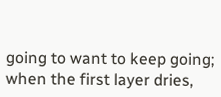going to want to keep going; when the first layer dries,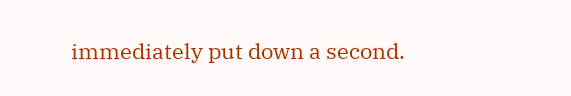immediately put down a second.